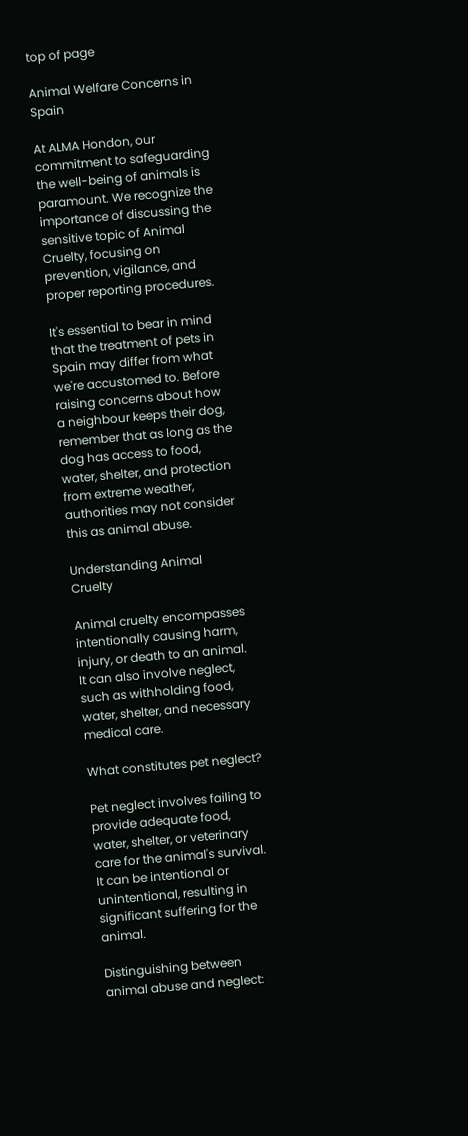top of page

Animal Welfare Concerns in Spain

At ALMA Hondon, our commitment to safeguarding the well-being of animals is paramount. We recognize the importance of discussing the sensitive topic of Animal Cruelty, focusing on prevention, vigilance, and proper reporting procedures.

It's essential to bear in mind that the treatment of pets in Spain may differ from what we're accustomed to. Before raising concerns about how a neighbour keeps their dog, remember that as long as the dog has access to food, water, shelter, and protection from extreme weather, authorities may not consider this as animal abuse.

Understanding Animal Cruelty

Animal cruelty encompasses intentionally causing harm, injury, or death to an animal. It can also involve neglect, such as withholding food, water, shelter, and necessary medical care.

What constitutes pet neglect?

Pet neglect involves failing to provide adequate food, water, shelter, or veterinary care for the animal's survival. It can be intentional or unintentional, resulting in significant suffering for the animal.

Distinguishing between animal abuse and neglect: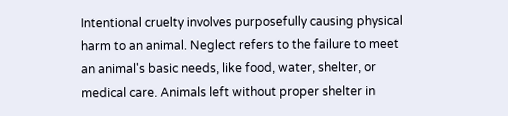Intentional cruelty involves purposefully causing physical harm to an animal. Neglect refers to the failure to meet an animal's basic needs, like food, water, shelter, or medical care. Animals left without proper shelter in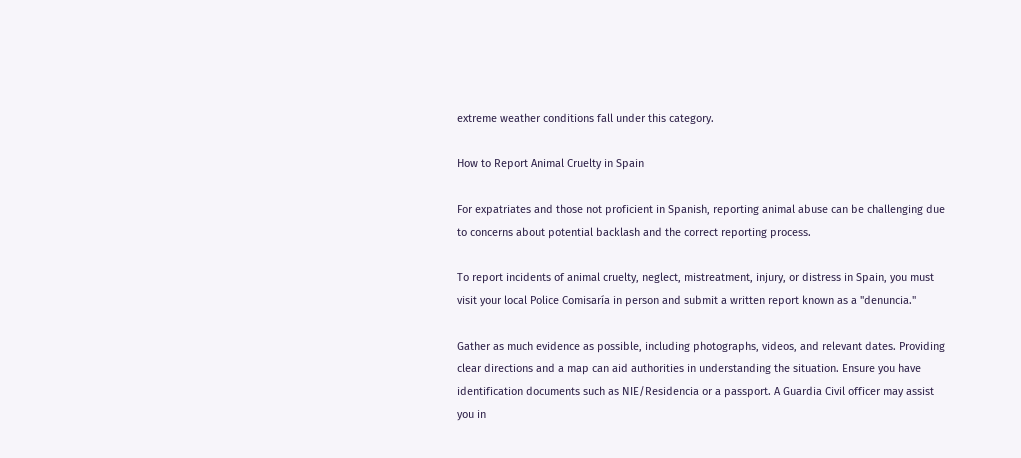extreme weather conditions fall under this category.

How to Report Animal Cruelty in Spain

For expatriates and those not proficient in Spanish, reporting animal abuse can be challenging due to concerns about potential backlash and the correct reporting process.

To report incidents of animal cruelty, neglect, mistreatment, injury, or distress in Spain, you must visit your local Police Comisaría in person and submit a written report known as a "denuncia."

Gather as much evidence as possible, including photographs, videos, and relevant dates. Providing clear directions and a map can aid authorities in understanding the situation. Ensure you have identification documents such as NIE/Residencia or a passport. A Guardia Civil officer may assist you in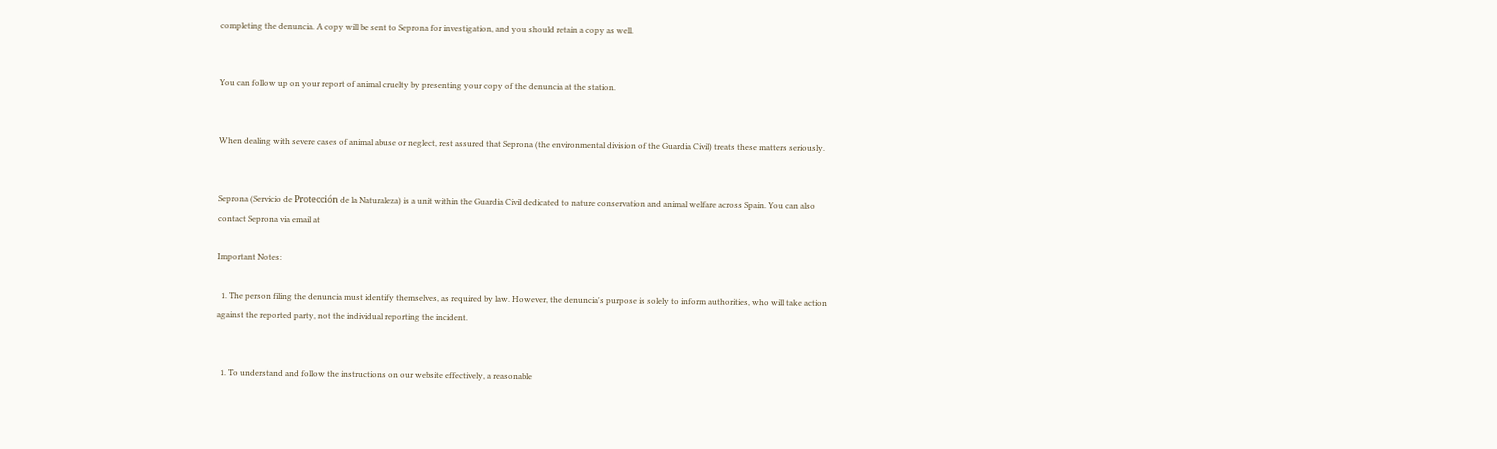completing the denuncia. A copy will be sent to Seprona for investigation, and you should retain a copy as well.


You can follow up on your report of animal cruelty by presenting your copy of the denuncia at the station.


When dealing with severe cases of animal abuse or neglect, rest assured that Seprona (the environmental division of the Guardia Civil) treats these matters seriously.


Seprona (Servicio de Protección de la Naturaleza) is a unit within the Guardia Civil dedicated to nature conservation and animal welfare across Spain. You can also contact Seprona via email at

Important Notes:

  1. The person filing the denuncia must identify themselves, as required by law. However, the denuncia's purpose is solely to inform authorities, who will take action against the reported party, not the individual reporting the incident.


  1. To understand and follow the instructions on our website effectively, a reasonable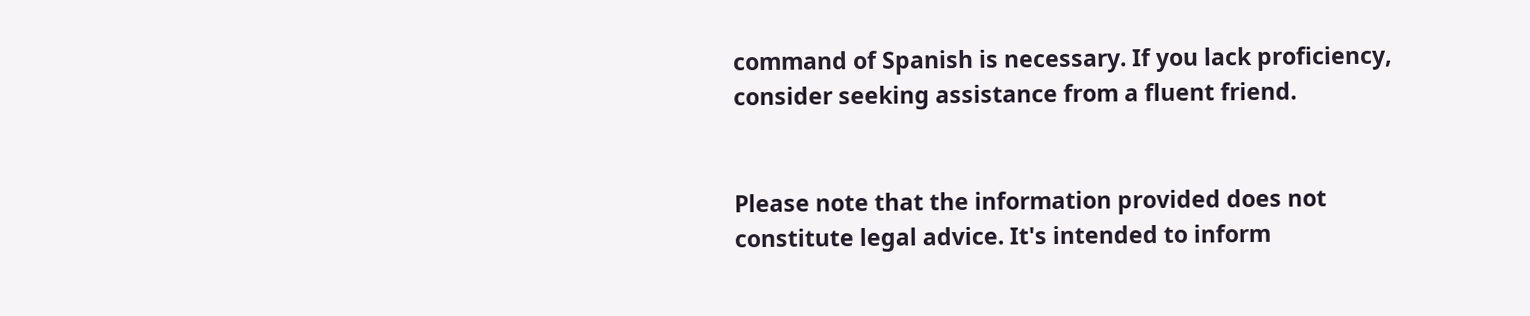command of Spanish is necessary. If you lack proficiency, consider seeking assistance from a fluent friend.


Please note that the information provided does not constitute legal advice. It's intended to inform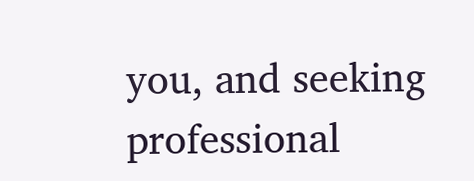you, and seeking professional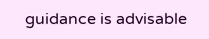guidance is advisable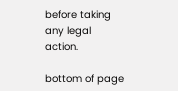before taking any legal action.

bottom of page